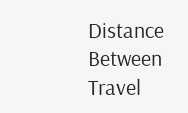Distance Between Travel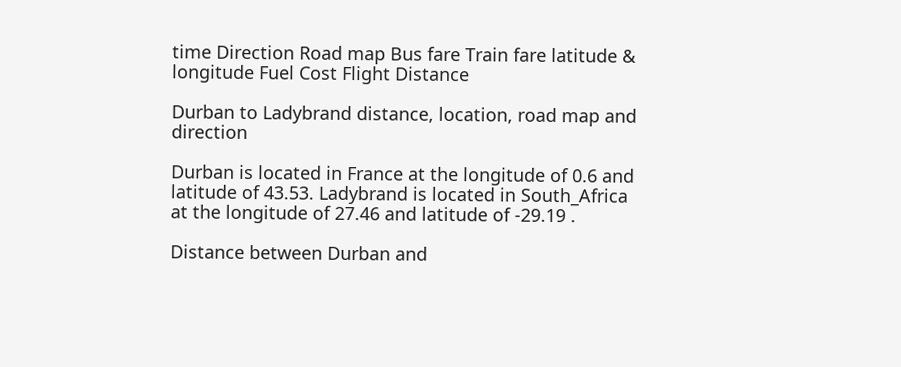time Direction Road map Bus fare Train fare latitude & longitude Fuel Cost Flight Distance

Durban to Ladybrand distance, location, road map and direction

Durban is located in France at the longitude of 0.6 and latitude of 43.53. Ladybrand is located in South_Africa at the longitude of 27.46 and latitude of -29.19 .

Distance between Durban and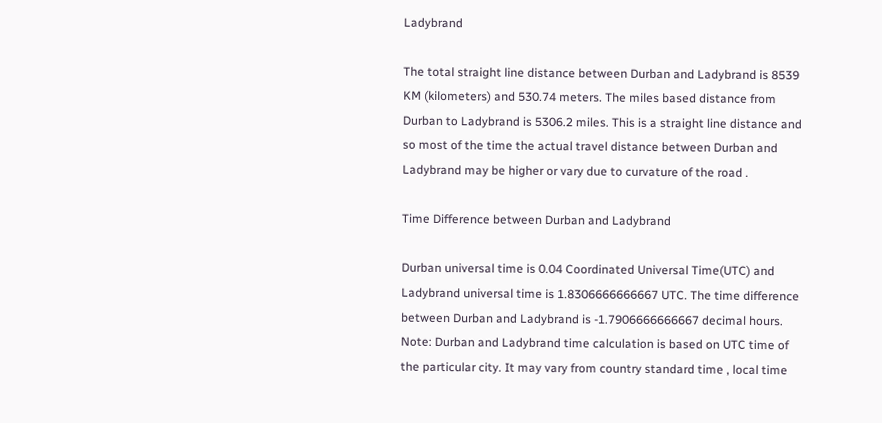Ladybrand

The total straight line distance between Durban and Ladybrand is 8539 KM (kilometers) and 530.74 meters. The miles based distance from Durban to Ladybrand is 5306.2 miles. This is a straight line distance and so most of the time the actual travel distance between Durban and Ladybrand may be higher or vary due to curvature of the road .

Time Difference between Durban and Ladybrand

Durban universal time is 0.04 Coordinated Universal Time(UTC) and Ladybrand universal time is 1.8306666666667 UTC. The time difference between Durban and Ladybrand is -1.7906666666667 decimal hours. Note: Durban and Ladybrand time calculation is based on UTC time of the particular city. It may vary from country standard time , local time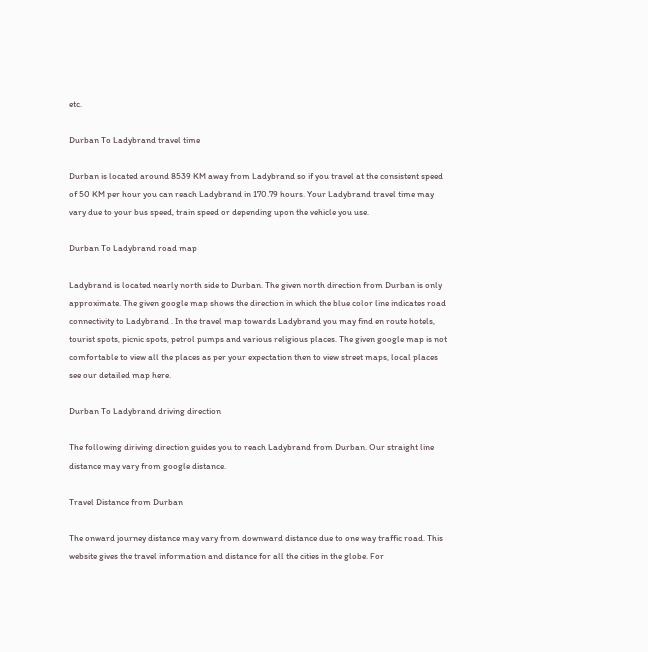etc.

Durban To Ladybrand travel time

Durban is located around 8539 KM away from Ladybrand so if you travel at the consistent speed of 50 KM per hour you can reach Ladybrand in 170.79 hours. Your Ladybrand travel time may vary due to your bus speed, train speed or depending upon the vehicle you use.

Durban To Ladybrand road map

Ladybrand is located nearly north side to Durban. The given north direction from Durban is only approximate. The given google map shows the direction in which the blue color line indicates road connectivity to Ladybrand . In the travel map towards Ladybrand you may find en route hotels, tourist spots, picnic spots, petrol pumps and various religious places. The given google map is not comfortable to view all the places as per your expectation then to view street maps, local places see our detailed map here.

Durban To Ladybrand driving direction

The following diriving direction guides you to reach Ladybrand from Durban. Our straight line distance may vary from google distance.

Travel Distance from Durban

The onward journey distance may vary from downward distance due to one way traffic road. This website gives the travel information and distance for all the cities in the globe. For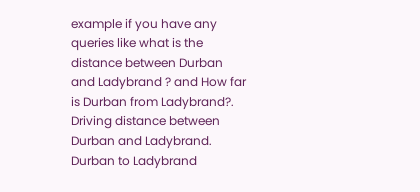example if you have any queries like what is the distance between Durban and Ladybrand ? and How far is Durban from Ladybrand?. Driving distance between Durban and Ladybrand. Durban to Ladybrand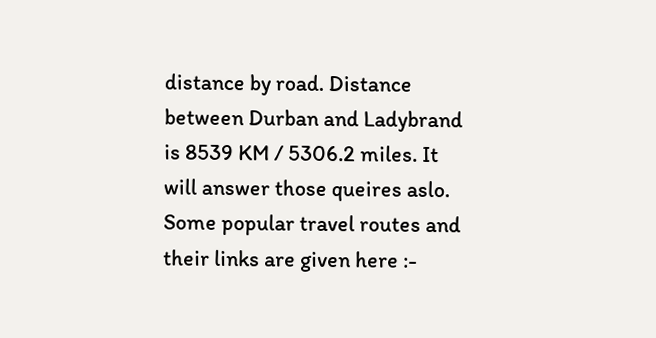distance by road. Distance between Durban and Ladybrand is 8539 KM / 5306.2 miles. It will answer those queires aslo. Some popular travel routes and their links are given here :-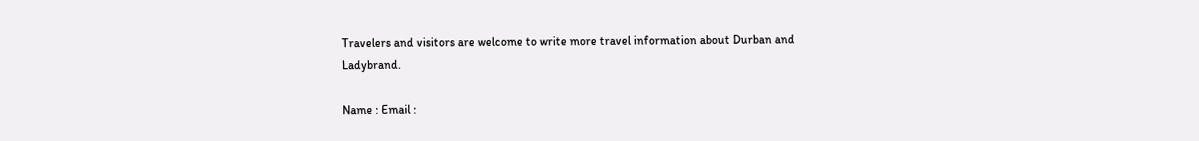Travelers and visitors are welcome to write more travel information about Durban and Ladybrand.

Name : Email :